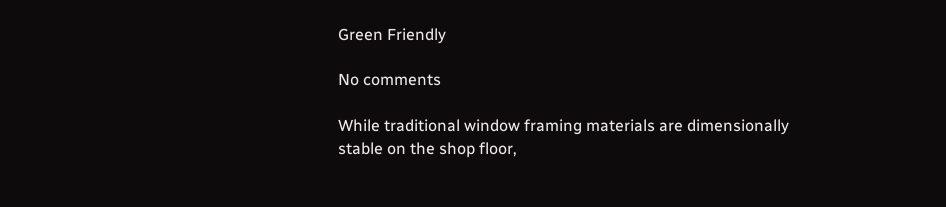Green Friendly

No comments

While traditional window framing materials are dimensionally stable on the shop floor,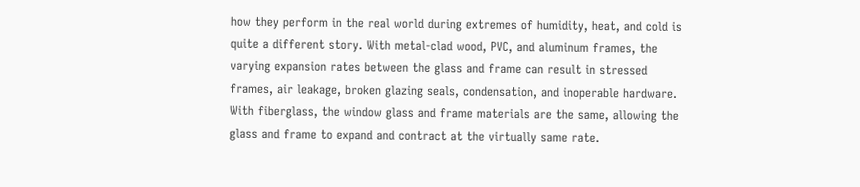how they perform in the real world during extremes of humidity, heat, and cold is quite a different story. With metal-clad wood, PVC, and aluminum frames, the varying expansion rates between the glass and frame can result in stressed frames, air leakage, broken glazing seals, condensation, and inoperable hardware. With fiberglass, the window glass and frame materials are the same, allowing the glass and frame to expand and contract at the virtually same rate.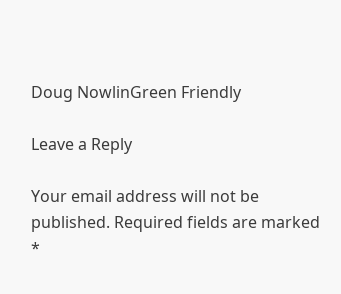Doug NowlinGreen Friendly

Leave a Reply

Your email address will not be published. Required fields are marked *